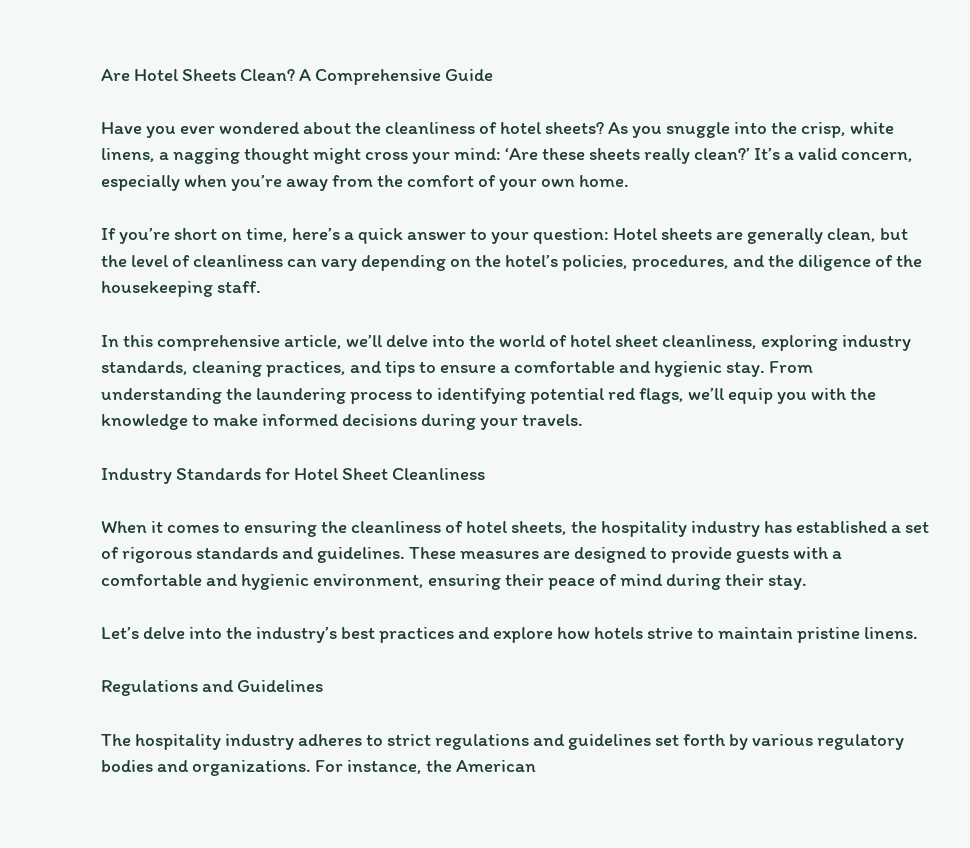Are Hotel Sheets Clean? A Comprehensive Guide

Have you ever wondered about the cleanliness of hotel sheets? As you snuggle into the crisp, white linens, a nagging thought might cross your mind: ‘Are these sheets really clean?’ It’s a valid concern, especially when you’re away from the comfort of your own home.

If you’re short on time, here’s a quick answer to your question: Hotel sheets are generally clean, but the level of cleanliness can vary depending on the hotel’s policies, procedures, and the diligence of the housekeeping staff.

In this comprehensive article, we’ll delve into the world of hotel sheet cleanliness, exploring industry standards, cleaning practices, and tips to ensure a comfortable and hygienic stay. From understanding the laundering process to identifying potential red flags, we’ll equip you with the knowledge to make informed decisions during your travels.

Industry Standards for Hotel Sheet Cleanliness

When it comes to ensuring the cleanliness of hotel sheets, the hospitality industry has established a set of rigorous standards and guidelines. These measures are designed to provide guests with a comfortable and hygienic environment, ensuring their peace of mind during their stay.

Let’s delve into the industry’s best practices and explore how hotels strive to maintain pristine linens.

Regulations and Guidelines

The hospitality industry adheres to strict regulations and guidelines set forth by various regulatory bodies and organizations. For instance, the American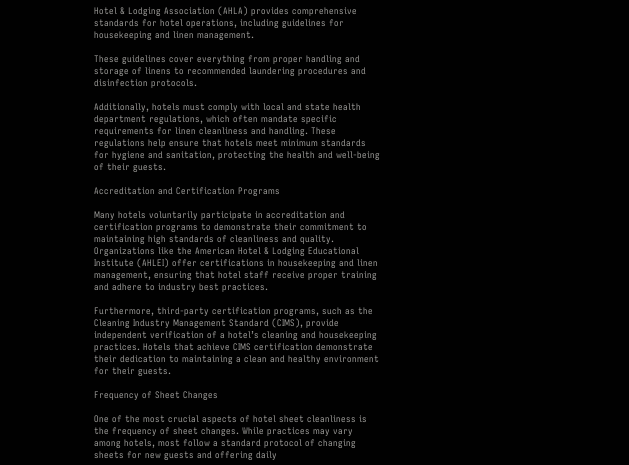Hotel & Lodging Association (AHLA) provides comprehensive standards for hotel operations, including guidelines for housekeeping and linen management.

These guidelines cover everything from proper handling and storage of linens to recommended laundering procedures and disinfection protocols.

Additionally, hotels must comply with local and state health department regulations, which often mandate specific requirements for linen cleanliness and handling. These regulations help ensure that hotels meet minimum standards for hygiene and sanitation, protecting the health and well-being of their guests.

Accreditation and Certification Programs

Many hotels voluntarily participate in accreditation and certification programs to demonstrate their commitment to maintaining high standards of cleanliness and quality. Organizations like the American Hotel & Lodging Educational Institute (AHLEI) offer certifications in housekeeping and linen management, ensuring that hotel staff receive proper training and adhere to industry best practices.

Furthermore, third-party certification programs, such as the Cleaning Industry Management Standard (CIMS), provide independent verification of a hotel’s cleaning and housekeeping practices. Hotels that achieve CIMS certification demonstrate their dedication to maintaining a clean and healthy environment for their guests.

Frequency of Sheet Changes

One of the most crucial aspects of hotel sheet cleanliness is the frequency of sheet changes. While practices may vary among hotels, most follow a standard protocol of changing sheets for new guests and offering daily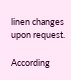linen changes upon request.

According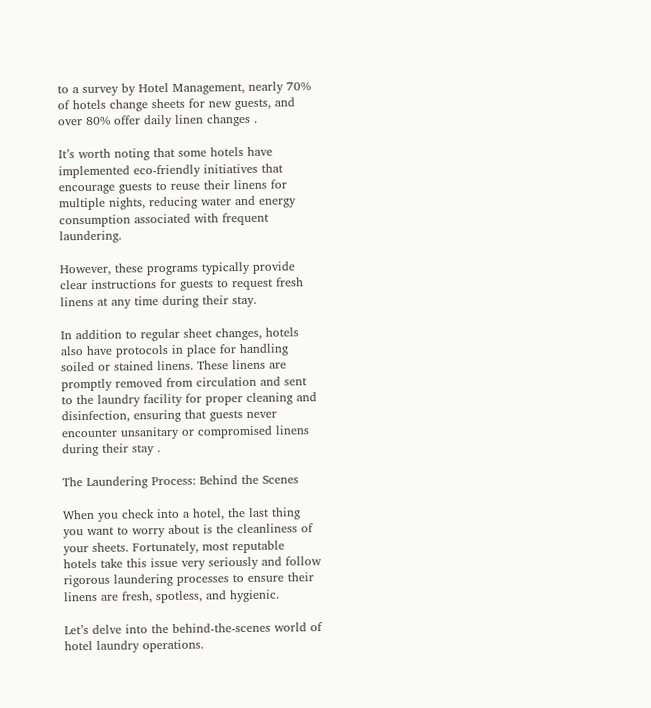to a survey by Hotel Management, nearly 70% of hotels change sheets for new guests, and over 80% offer daily linen changes .

It’s worth noting that some hotels have implemented eco-friendly initiatives that encourage guests to reuse their linens for multiple nights, reducing water and energy consumption associated with frequent laundering.

However, these programs typically provide clear instructions for guests to request fresh linens at any time during their stay.

In addition to regular sheet changes, hotels also have protocols in place for handling soiled or stained linens. These linens are promptly removed from circulation and sent to the laundry facility for proper cleaning and disinfection, ensuring that guests never encounter unsanitary or compromised linens during their stay .

The Laundering Process: Behind the Scenes

When you check into a hotel, the last thing you want to worry about is the cleanliness of your sheets. Fortunately, most reputable hotels take this issue very seriously and follow rigorous laundering processes to ensure their linens are fresh, spotless, and hygienic.

Let’s delve into the behind-the-scenes world of hotel laundry operations.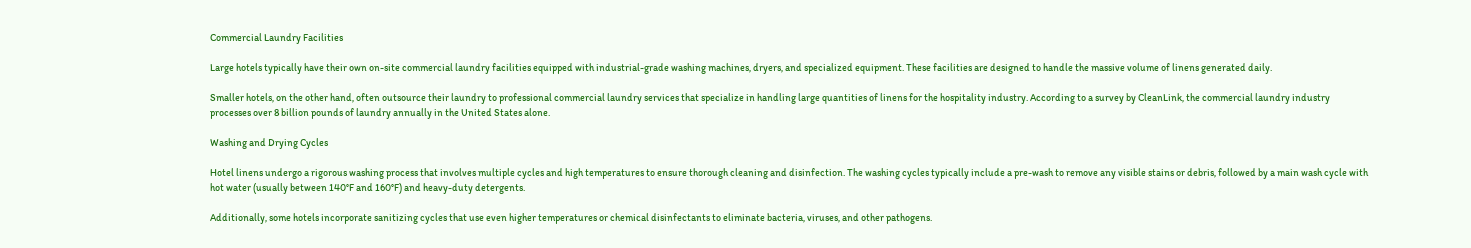Commercial Laundry Facilities

Large hotels typically have their own on-site commercial laundry facilities equipped with industrial-grade washing machines, dryers, and specialized equipment. These facilities are designed to handle the massive volume of linens generated daily.

Smaller hotels, on the other hand, often outsource their laundry to professional commercial laundry services that specialize in handling large quantities of linens for the hospitality industry. According to a survey by CleanLink, the commercial laundry industry processes over 8 billion pounds of laundry annually in the United States alone.

Washing and Drying Cycles

Hotel linens undergo a rigorous washing process that involves multiple cycles and high temperatures to ensure thorough cleaning and disinfection. The washing cycles typically include a pre-wash to remove any visible stains or debris, followed by a main wash cycle with hot water (usually between 140°F and 160°F) and heavy-duty detergents.

Additionally, some hotels incorporate sanitizing cycles that use even higher temperatures or chemical disinfectants to eliminate bacteria, viruses, and other pathogens.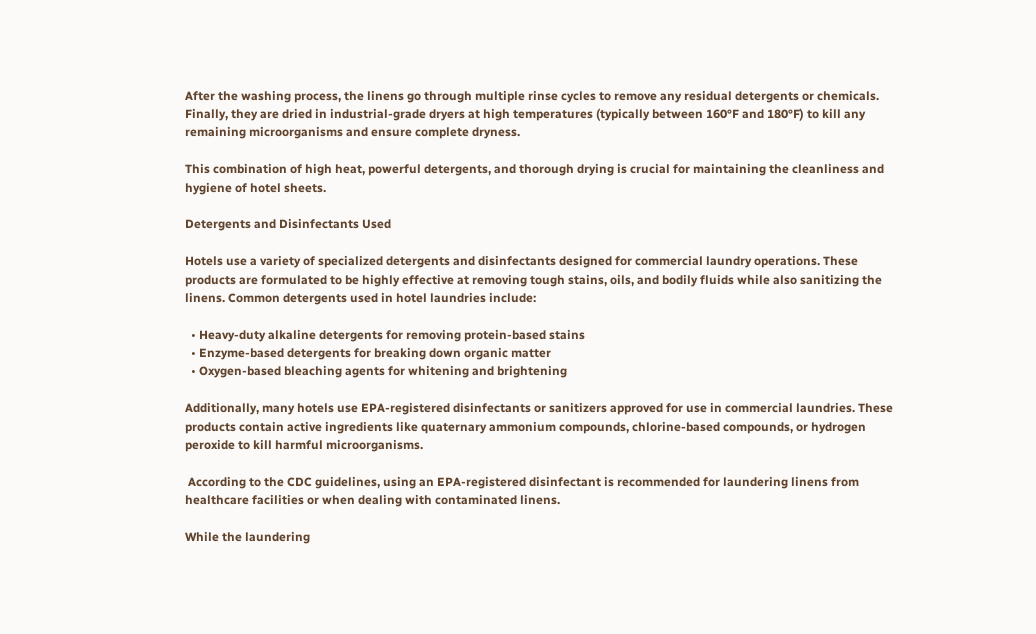After the washing process, the linens go through multiple rinse cycles to remove any residual detergents or chemicals. Finally, they are dried in industrial-grade dryers at high temperatures (typically between 160°F and 180°F) to kill any remaining microorganisms and ensure complete dryness.

This combination of high heat, powerful detergents, and thorough drying is crucial for maintaining the cleanliness and hygiene of hotel sheets.

Detergents and Disinfectants Used

Hotels use a variety of specialized detergents and disinfectants designed for commercial laundry operations. These products are formulated to be highly effective at removing tough stains, oils, and bodily fluids while also sanitizing the linens. Common detergents used in hotel laundries include:

  • Heavy-duty alkaline detergents for removing protein-based stains
  • Enzyme-based detergents for breaking down organic matter
  • Oxygen-based bleaching agents for whitening and brightening

Additionally, many hotels use EPA-registered disinfectants or sanitizers approved for use in commercial laundries. These products contain active ingredients like quaternary ammonium compounds, chlorine-based compounds, or hydrogen peroxide to kill harmful microorganisms.

 According to the CDC guidelines, using an EPA-registered disinfectant is recommended for laundering linens from healthcare facilities or when dealing with contaminated linens.

While the laundering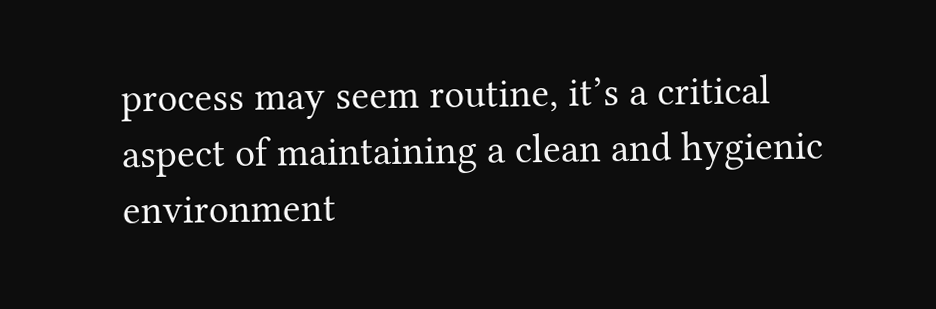process may seem routine, it’s a critical aspect of maintaining a clean and hygienic environment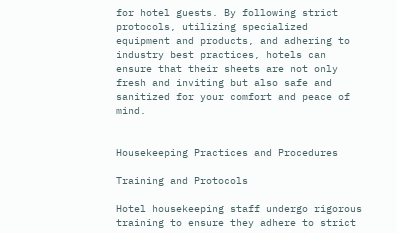for hotel guests. By following strict protocols, utilizing specialized equipment and products, and adhering to industry best practices, hotels can ensure that their sheets are not only fresh and inviting but also safe and sanitized for your comfort and peace of mind.


Housekeeping Practices and Procedures

Training and Protocols

Hotel housekeeping staff undergo rigorous training to ensure they adhere to strict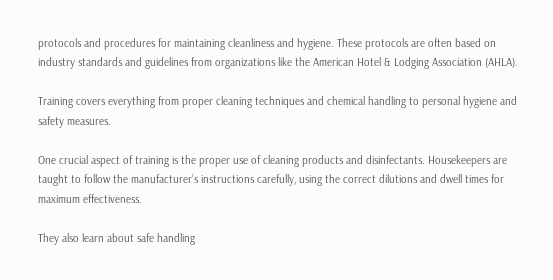protocols and procedures for maintaining cleanliness and hygiene. These protocols are often based on industry standards and guidelines from organizations like the American Hotel & Lodging Association (AHLA).

Training covers everything from proper cleaning techniques and chemical handling to personal hygiene and safety measures.

One crucial aspect of training is the proper use of cleaning products and disinfectants. Housekeepers are taught to follow the manufacturer’s instructions carefully, using the correct dilutions and dwell times for maximum effectiveness.

They also learn about safe handling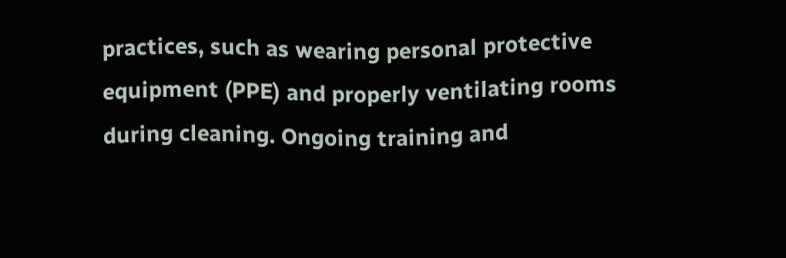practices, such as wearing personal protective equipment (PPE) and properly ventilating rooms during cleaning. Ongoing training and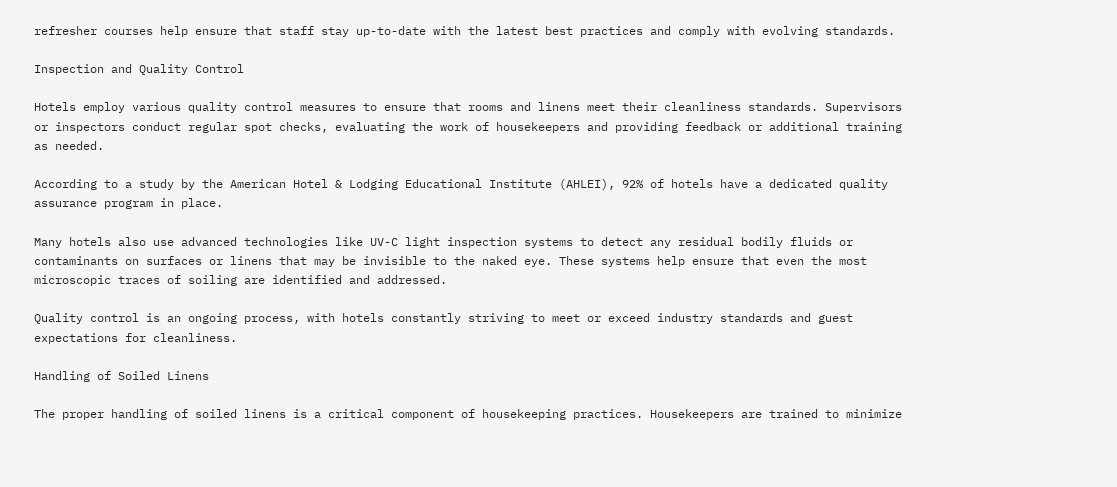refresher courses help ensure that staff stay up-to-date with the latest best practices and comply with evolving standards.

Inspection and Quality Control

Hotels employ various quality control measures to ensure that rooms and linens meet their cleanliness standards. Supervisors or inspectors conduct regular spot checks, evaluating the work of housekeepers and providing feedback or additional training as needed.

According to a study by the American Hotel & Lodging Educational Institute (AHLEI), 92% of hotels have a dedicated quality assurance program in place.

Many hotels also use advanced technologies like UV-C light inspection systems to detect any residual bodily fluids or contaminants on surfaces or linens that may be invisible to the naked eye. These systems help ensure that even the most microscopic traces of soiling are identified and addressed.

Quality control is an ongoing process, with hotels constantly striving to meet or exceed industry standards and guest expectations for cleanliness.

Handling of Soiled Linens

The proper handling of soiled linens is a critical component of housekeeping practices. Housekeepers are trained to minimize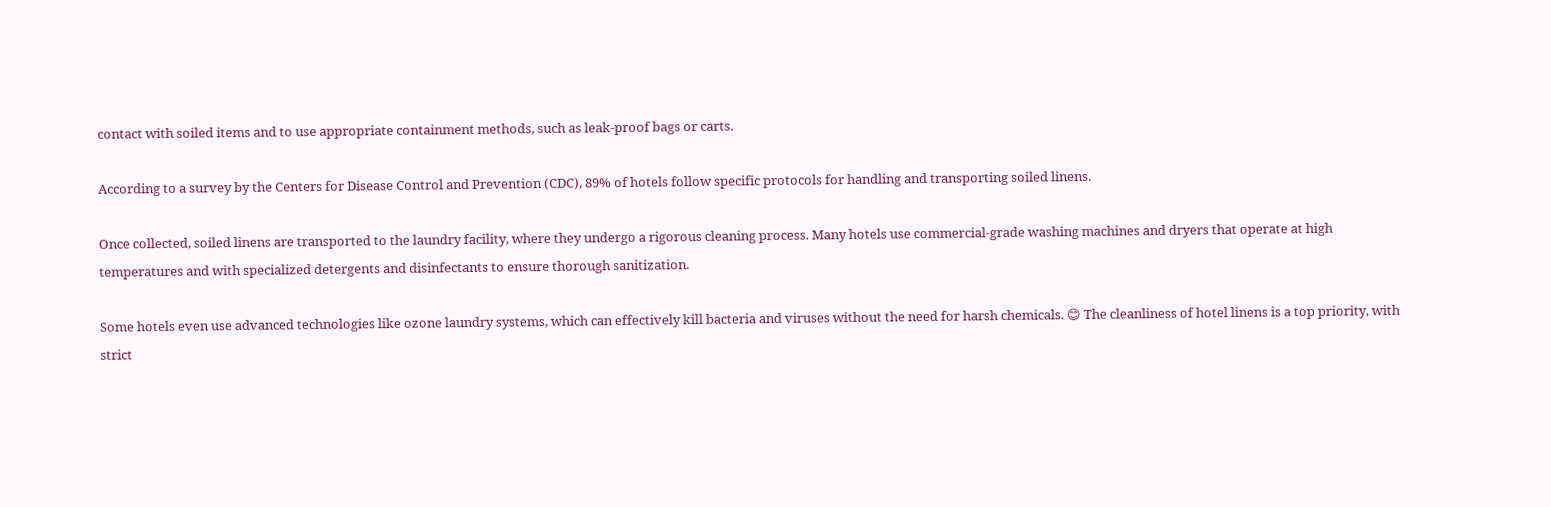contact with soiled items and to use appropriate containment methods, such as leak-proof bags or carts.

According to a survey by the Centers for Disease Control and Prevention (CDC), 89% of hotels follow specific protocols for handling and transporting soiled linens.

Once collected, soiled linens are transported to the laundry facility, where they undergo a rigorous cleaning process. Many hotels use commercial-grade washing machines and dryers that operate at high temperatures and with specialized detergents and disinfectants to ensure thorough sanitization.

Some hotels even use advanced technologies like ozone laundry systems, which can effectively kill bacteria and viruses without the need for harsh chemicals. 😊 The cleanliness of hotel linens is a top priority, with strict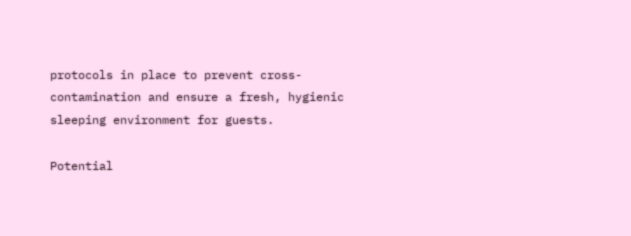protocols in place to prevent cross-contamination and ensure a fresh, hygienic sleeping environment for guests.

Potential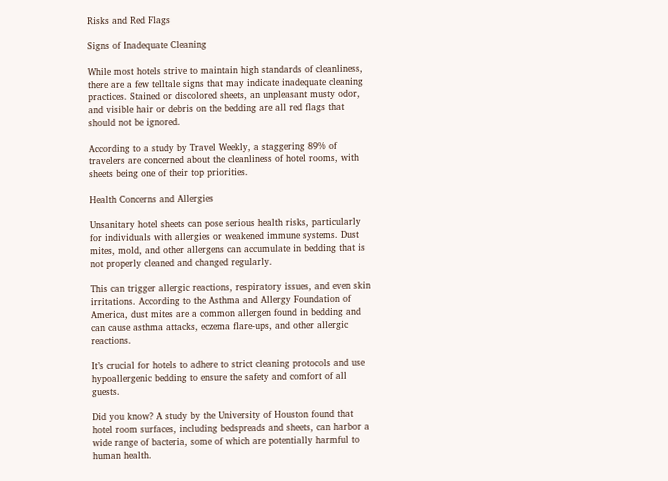Risks and Red Flags

Signs of Inadequate Cleaning

While most hotels strive to maintain high standards of cleanliness, there are a few telltale signs that may indicate inadequate cleaning practices. Stained or discolored sheets, an unpleasant musty odor, and visible hair or debris on the bedding are all red flags that should not be ignored.

According to a study by Travel Weekly, a staggering 89% of travelers are concerned about the cleanliness of hotel rooms, with sheets being one of their top priorities.

Health Concerns and Allergies

Unsanitary hotel sheets can pose serious health risks, particularly for individuals with allergies or weakened immune systems. Dust mites, mold, and other allergens can accumulate in bedding that is not properly cleaned and changed regularly.

This can trigger allergic reactions, respiratory issues, and even skin irritations. According to the Asthma and Allergy Foundation of America, dust mites are a common allergen found in bedding and can cause asthma attacks, eczema flare-ups, and other allergic reactions.

It’s crucial for hotels to adhere to strict cleaning protocols and use hypoallergenic bedding to ensure the safety and comfort of all guests.

Did you know? A study by the University of Houston found that hotel room surfaces, including bedspreads and sheets, can harbor a wide range of bacteria, some of which are potentially harmful to human health.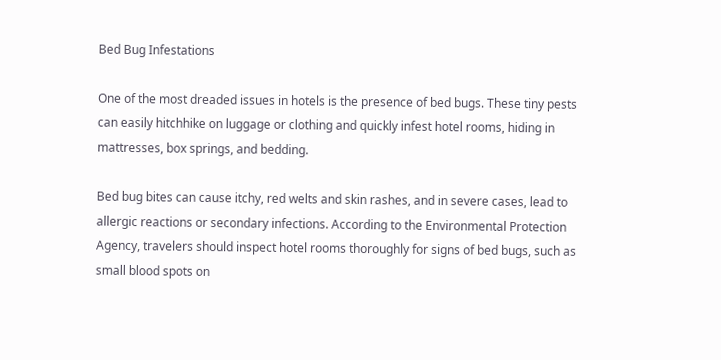Bed Bug Infestations

One of the most dreaded issues in hotels is the presence of bed bugs. These tiny pests can easily hitchhike on luggage or clothing and quickly infest hotel rooms, hiding in mattresses, box springs, and bedding.

Bed bug bites can cause itchy, red welts and skin rashes, and in severe cases, lead to allergic reactions or secondary infections. According to the Environmental Protection Agency, travelers should inspect hotel rooms thoroughly for signs of bed bugs, such as small blood spots on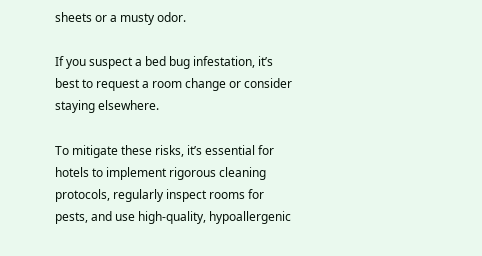sheets or a musty odor.

If you suspect a bed bug infestation, it’s best to request a room change or consider staying elsewhere.

To mitigate these risks, it’s essential for hotels to implement rigorous cleaning protocols, regularly inspect rooms for pests, and use high-quality, hypoallergenic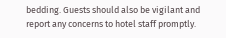bedding. Guests should also be vigilant and report any concerns to hotel staff promptly.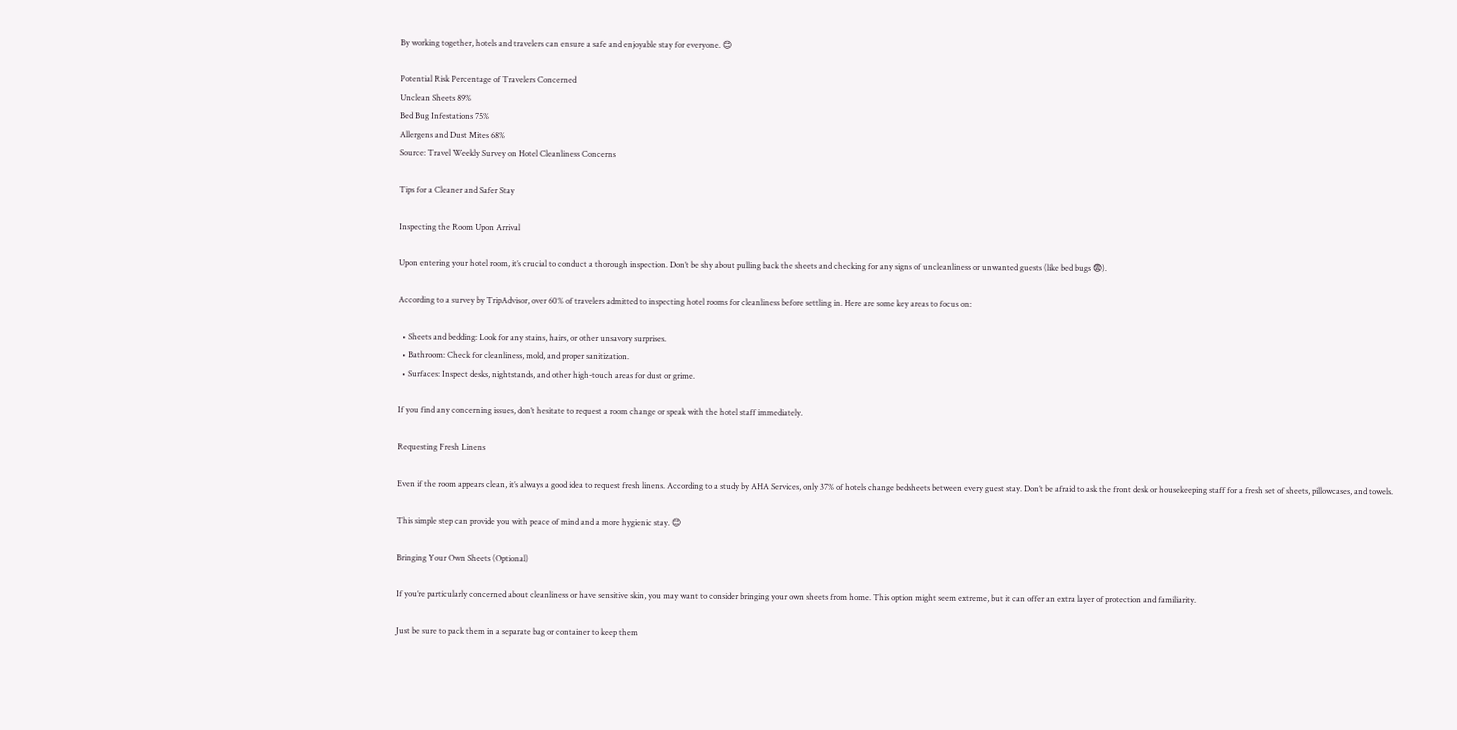By working together, hotels and travelers can ensure a safe and enjoyable stay for everyone. 😊

Potential Risk Percentage of Travelers Concerned
Unclean Sheets 89%
Bed Bug Infestations 75%
Allergens and Dust Mites 68%
Source: Travel Weekly Survey on Hotel Cleanliness Concerns

Tips for a Cleaner and Safer Stay

Inspecting the Room Upon Arrival

Upon entering your hotel room, it’s crucial to conduct a thorough inspection. Don’t be shy about pulling back the sheets and checking for any signs of uncleanliness or unwanted guests (like bed bugs 😨).

According to a survey by TripAdvisor, over 60% of travelers admitted to inspecting hotel rooms for cleanliness before settling in. Here are some key areas to focus on:

  • Sheets and bedding: Look for any stains, hairs, or other unsavory surprises.
  • Bathroom: Check for cleanliness, mold, and proper sanitization.
  • Surfaces: Inspect desks, nightstands, and other high-touch areas for dust or grime.

If you find any concerning issues, don’t hesitate to request a room change or speak with the hotel staff immediately.

Requesting Fresh Linens

Even if the room appears clean, it’s always a good idea to request fresh linens. According to a study by AHA Services, only 37% of hotels change bedsheets between every guest stay. Don’t be afraid to ask the front desk or housekeeping staff for a fresh set of sheets, pillowcases, and towels.

This simple step can provide you with peace of mind and a more hygienic stay. 😊

Bringing Your Own Sheets (Optional)

If you’re particularly concerned about cleanliness or have sensitive skin, you may want to consider bringing your own sheets from home. This option might seem extreme, but it can offer an extra layer of protection and familiarity.

Just be sure to pack them in a separate bag or container to keep them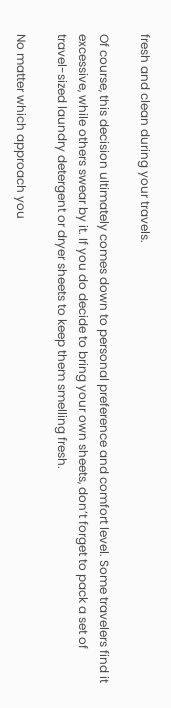fresh and clean during your travels.

Of course, this decision ultimately comes down to personal preference and comfort level. Some travelers find it excessive, while others swear by it. If you do decide to bring your own sheets, don’t forget to pack a set of travel-sized laundry detergent or dryer sheets to keep them smelling fresh.

No matter which approach you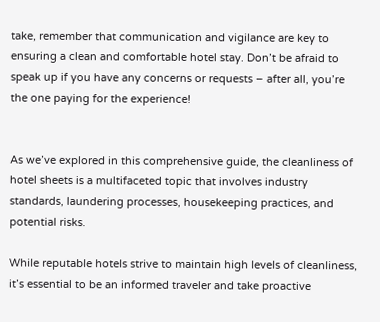take, remember that communication and vigilance are key to ensuring a clean and comfortable hotel stay. Don’t be afraid to speak up if you have any concerns or requests – after all, you’re the one paying for the experience!


As we’ve explored in this comprehensive guide, the cleanliness of hotel sheets is a multifaceted topic that involves industry standards, laundering processes, housekeeping practices, and potential risks.

While reputable hotels strive to maintain high levels of cleanliness, it’s essential to be an informed traveler and take proactive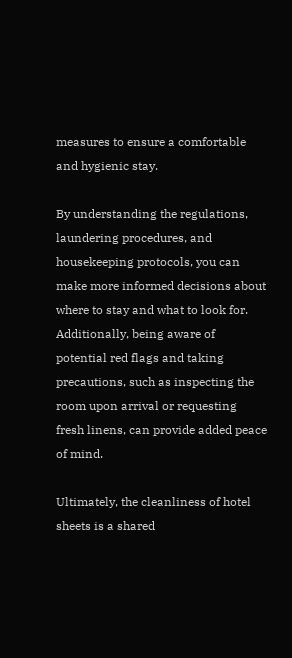measures to ensure a comfortable and hygienic stay.

By understanding the regulations, laundering procedures, and housekeeping protocols, you can make more informed decisions about where to stay and what to look for. Additionally, being aware of potential red flags and taking precautions, such as inspecting the room upon arrival or requesting fresh linens, can provide added peace of mind.

Ultimately, the cleanliness of hotel sheets is a shared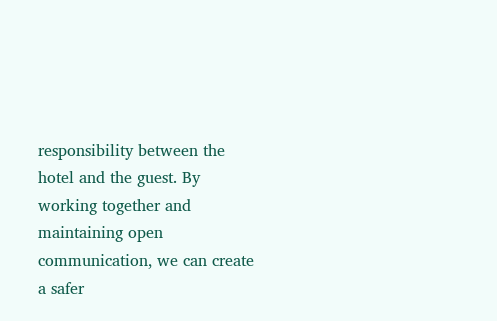responsibility between the hotel and the guest. By working together and maintaining open communication, we can create a safer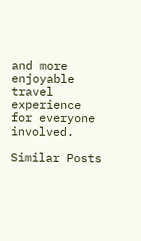and more enjoyable travel experience for everyone involved.

Similar Posts